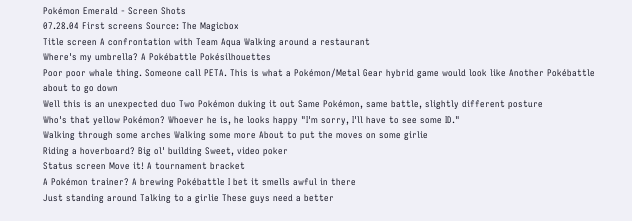Pokémon Emerald - Screen Shots
07.28.04 First screens Source: The Magicbox
Title screen A confrontation with Team Aqua Walking around a restaurant
Where's my umbrella? A Pokébattle Pokésilhouettes
Poor poor whale thing. Someone call PETA. This is what a Pokémon/Metal Gear hybrid game would look like Another Pokébattle about to go down
Well this is an unexpected duo Two Pokémon duking it out Same Pokémon, same battle, slightly different posture
Who's that yellow Pokémon? Whoever he is, he looks happy "I'm sorry, I'll have to see some ID."
Walking through some arches Walking some more About to put the moves on some girlie
Riding a hoverboard? Big ol' building Sweet, video poker
Status screen Move it! A tournament bracket
A Pokémon trainer? A brewing Pokébattle I bet it smells awful in there
Just standing around Talking to a girlie These guys need a better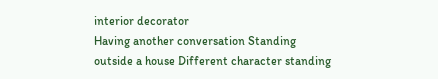interior decorator
Having another conversation Standing outside a house Different character standing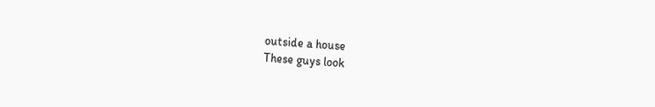outside a house
These guys look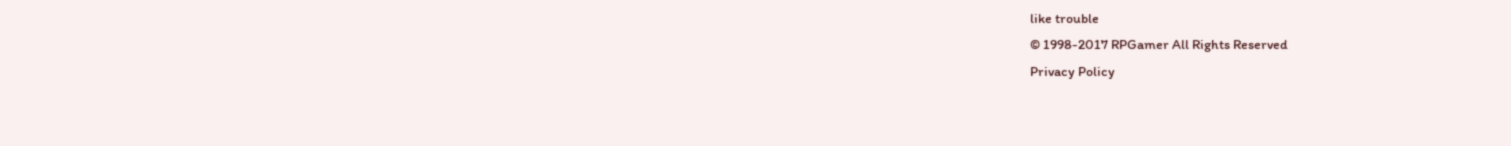like trouble
© 1998-2017 RPGamer All Rights Reserved
Privacy Policy